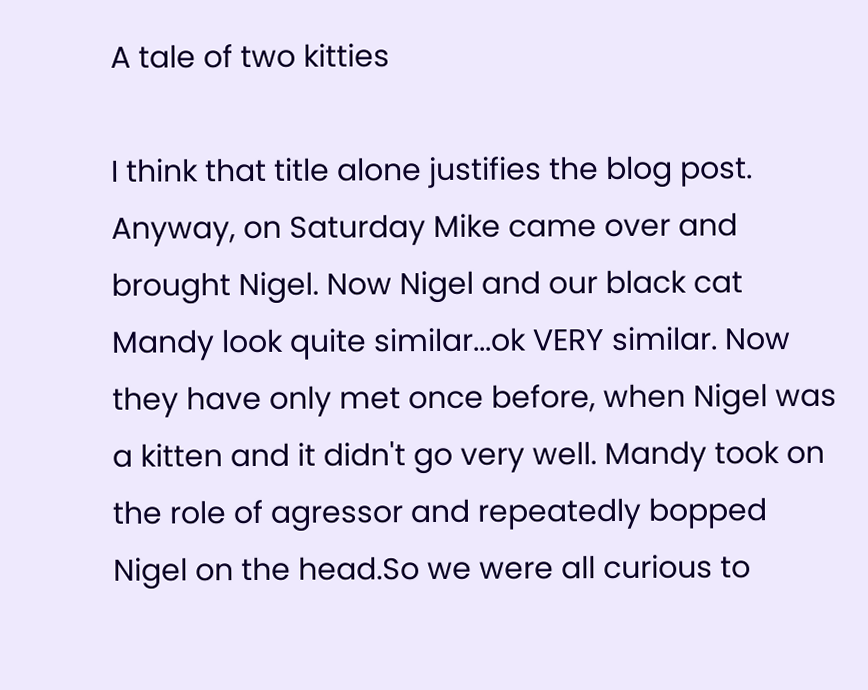A tale of two kitties

I think that title alone justifies the blog post. Anyway, on Saturday Mike came over and brought Nigel. Now Nigel and our black cat Mandy look quite similar...ok VERY similar. Now they have only met once before, when Nigel was a kitten and it didn't go very well. Mandy took on the role of agressor and repeatedly bopped Nigel on the head.So we were all curious to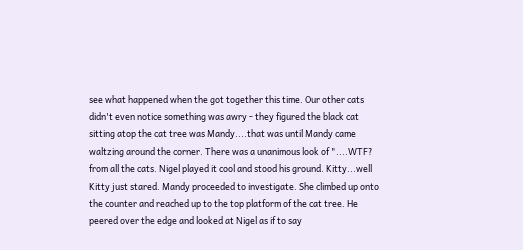see what happened when the got together this time. Our other cats didn't even notice something was awry - they figured the black cat sitting atop the cat tree was Mandy....that was until Mandy came waltzing around the corner. There was a unanimous look of "....WTF? from all the cats. Nigel played it cool and stood his ground. Kitty...well Kitty just stared. Mandy proceeded to investigate. She climbed up onto the counter and reached up to the top platform of the cat tree. He peered over the edge and looked at Nigel as if to say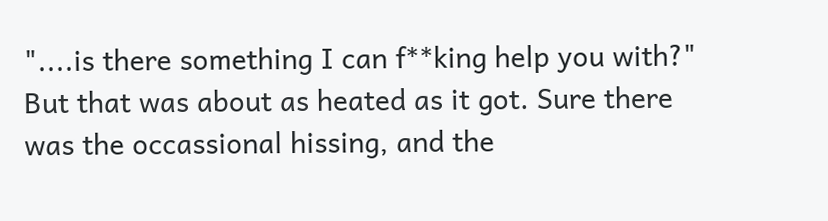"....is there something I can f**king help you with?" But that was about as heated as it got. Sure there was the occassional hissing, and the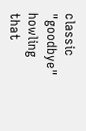classic "goodbye" howling that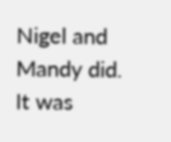Nigel and Mandy did. It was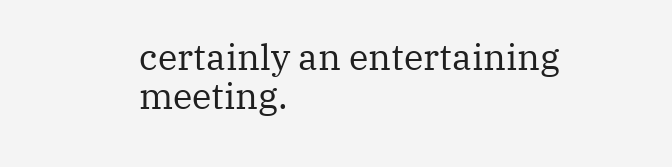certainly an entertaining meeting.